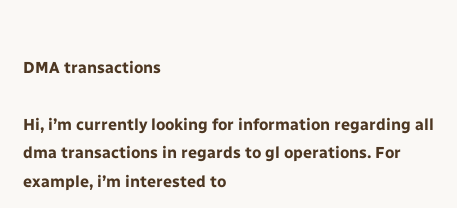DMA transactions

Hi, i’m currently looking for information regarding all dma transactions in regards to gl operations. For example, i’m interested to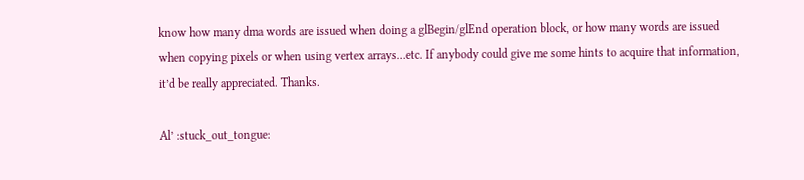know how many dma words are issued when doing a glBegin/glEnd operation block, or how many words are issued when copying pixels or when using vertex arrays…etc. If anybody could give me some hints to acquire that information, it’d be really appreciated. Thanks.

Al’ :stuck_out_tongue: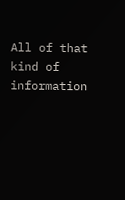All of that kind of information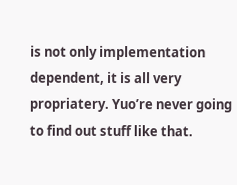is not only implementation dependent, it is all very propriatery. Yuo’re never going to find out stuff like that.